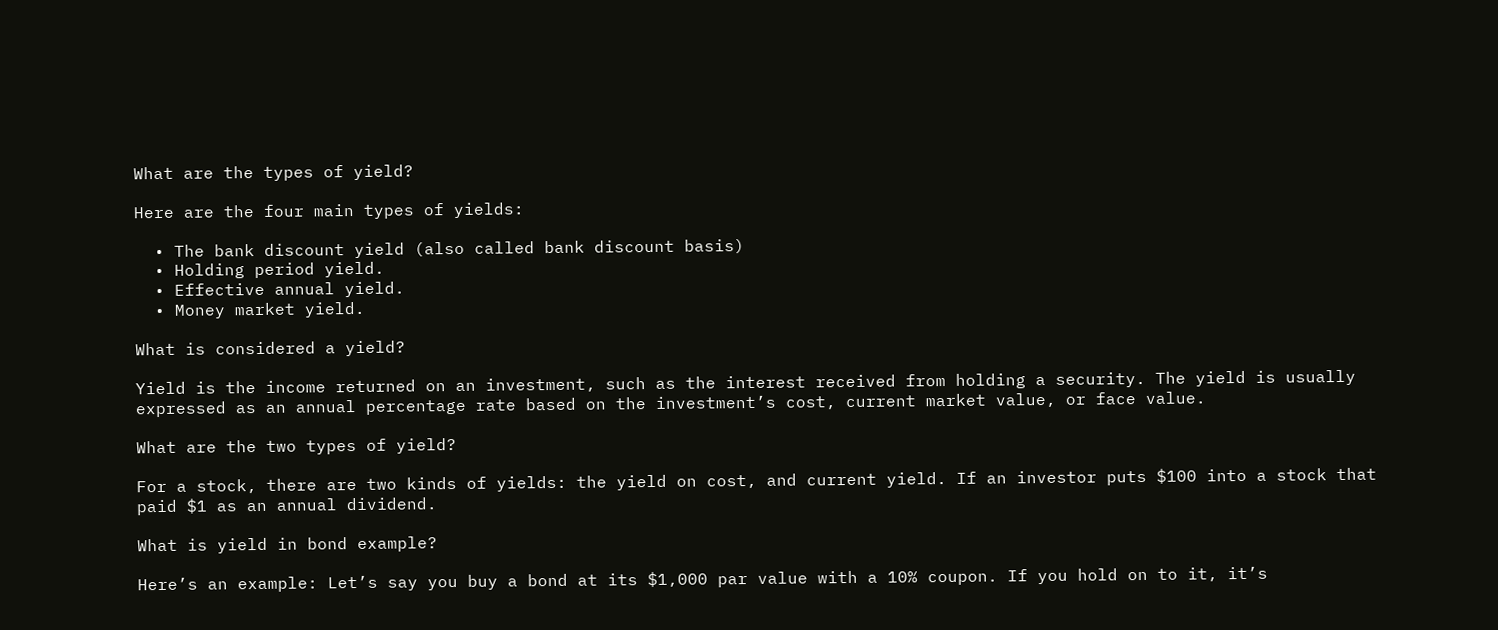What are the types of yield?

Here are the four main types of yields:

  • The bank discount yield (also called bank discount basis)
  • Holding period yield.
  • Effective annual yield.
  • Money market yield.

What is considered a yield?

Yield is the income returned on an investment, such as the interest received from holding a security. The yield is usually expressed as an annual percentage rate based on the investment’s cost, current market value, or face value.

What are the two types of yield?

For a stock, there are two kinds of yields: the yield on cost, and current yield. If an investor puts $100 into a stock that paid $1 as an annual dividend.

What is yield in bond example?

Here’s an example: Let’s say you buy a bond at its $1,000 par value with a 10% coupon. If you hold on to it, it’s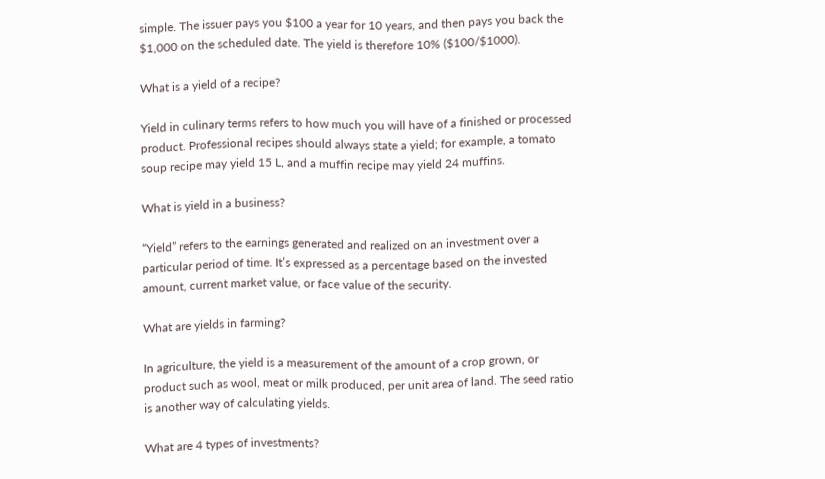simple. The issuer pays you $100 a year for 10 years, and then pays you back the $1,000 on the scheduled date. The yield is therefore 10% ($100/$1000).

What is a yield of a recipe?

Yield in culinary terms refers to how much you will have of a finished or processed product. Professional recipes should always state a yield; for example, a tomato soup recipe may yield 15 L, and a muffin recipe may yield 24 muffins.

What is yield in a business?

“Yield” refers to the earnings generated and realized on an investment over a particular period of time. It’s expressed as a percentage based on the invested amount, current market value, or face value of the security.

What are yields in farming?

In agriculture, the yield is a measurement of the amount of a crop grown, or product such as wool, meat or milk produced, per unit area of land. The seed ratio is another way of calculating yields.

What are 4 types of investments?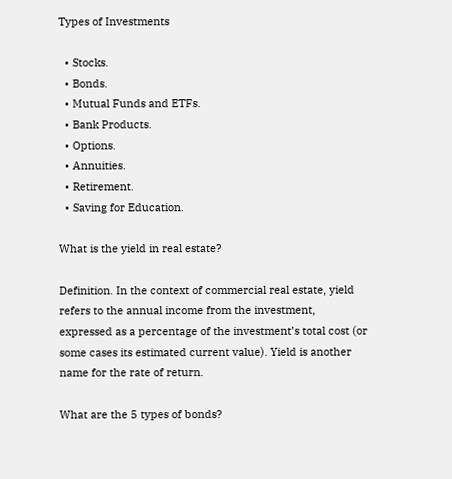Types of Investments

  • Stocks.
  • Bonds.
  • Mutual Funds and ETFs.
  • Bank Products.
  • Options.
  • Annuities.
  • Retirement.
  • Saving for Education.

What is the yield in real estate?

Definition. In the context of commercial real estate, yield refers to the annual income from the investment, expressed as a percentage of the investment’s total cost (or some cases its estimated current value). Yield is another name for the rate of return.

What are the 5 types of bonds?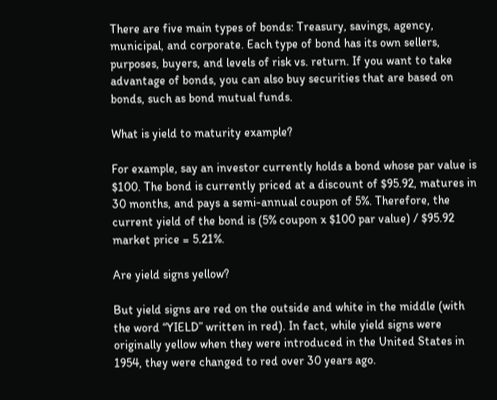There are five main types of bonds: Treasury, savings, agency, municipal, and corporate. Each type of bond has its own sellers, purposes, buyers, and levels of risk vs. return. If you want to take advantage of bonds, you can also buy securities that are based on bonds, such as bond mutual funds.

What is yield to maturity example?

For example, say an investor currently holds a bond whose par value is $100. The bond is currently priced at a discount of $95.92, matures in 30 months, and pays a semi-annual coupon of 5%. Therefore, the current yield of the bond is (5% coupon x $100 par value) / $95.92 market price = 5.21%.

Are yield signs yellow?

But yield signs are red on the outside and white in the middle (with the word “YIELD” written in red). In fact, while yield signs were originally yellow when they were introduced in the United States in 1954, they were changed to red over 30 years ago.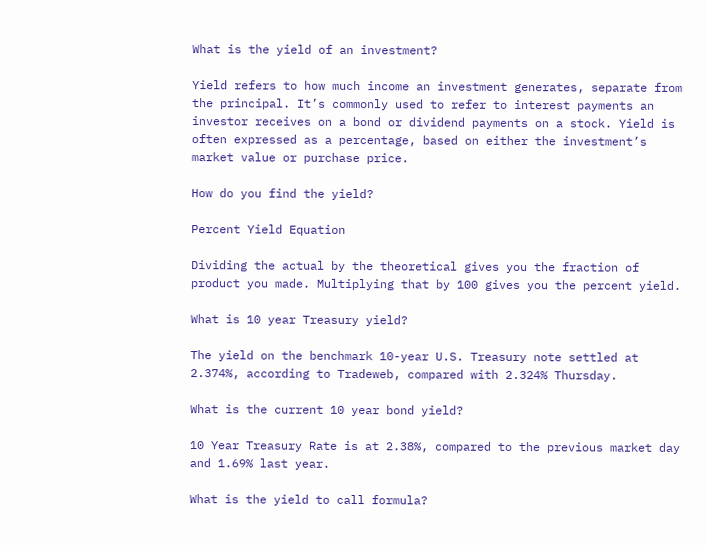What is the yield of an investment?

Yield refers to how much income an investment generates, separate from the principal. It’s commonly used to refer to interest payments an investor receives on a bond or dividend payments on a stock. Yield is often expressed as a percentage, based on either the investment’s market value or purchase price.

How do you find the yield?

Percent Yield Equation

Dividing the actual by the theoretical gives you the fraction of product you made. Multiplying that by 100 gives you the percent yield.

What is 10 year Treasury yield?

The yield on the benchmark 10-year U.S. Treasury note settled at 2.374%, according to Tradeweb, compared with 2.324% Thursday.

What is the current 10 year bond yield?

10 Year Treasury Rate is at 2.38%, compared to the previous market day and 1.69% last year.

What is the yield to call formula?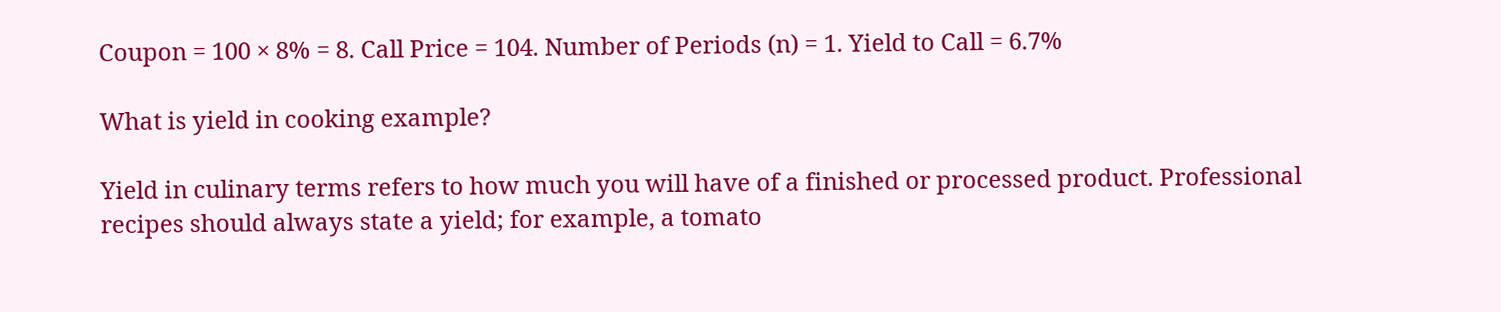Coupon = 100 × 8% = 8. Call Price = 104. Number of Periods (n) = 1. Yield to Call = 6.7%

What is yield in cooking example?

Yield in culinary terms refers to how much you will have of a finished or processed product. Professional recipes should always state a yield; for example, a tomato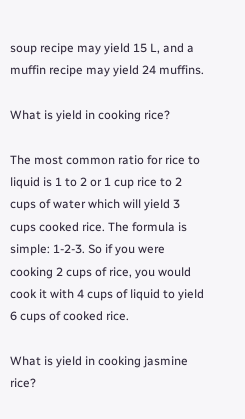soup recipe may yield 15 L, and a muffin recipe may yield 24 muffins.

What is yield in cooking rice?

The most common ratio for rice to liquid is 1 to 2 or 1 cup rice to 2 cups of water which will yield 3 cups cooked rice. The formula is simple: 1-2-3. So if you were cooking 2 cups of rice, you would cook it with 4 cups of liquid to yield 6 cups of cooked rice.

What is yield in cooking jasmine rice?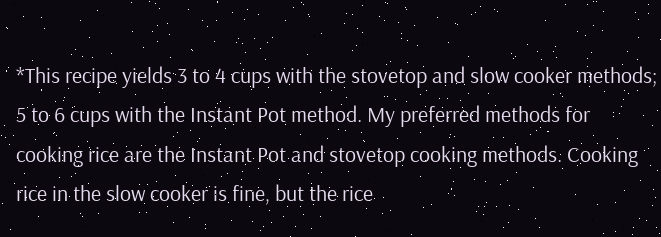*This recipe yields 3 to 4 cups with the stovetop and slow cooker methods; 5 to 6 cups with the Instant Pot method. My preferred methods for cooking rice are the Instant Pot and stovetop cooking methods. Cooking rice in the slow cooker is fine, but the rice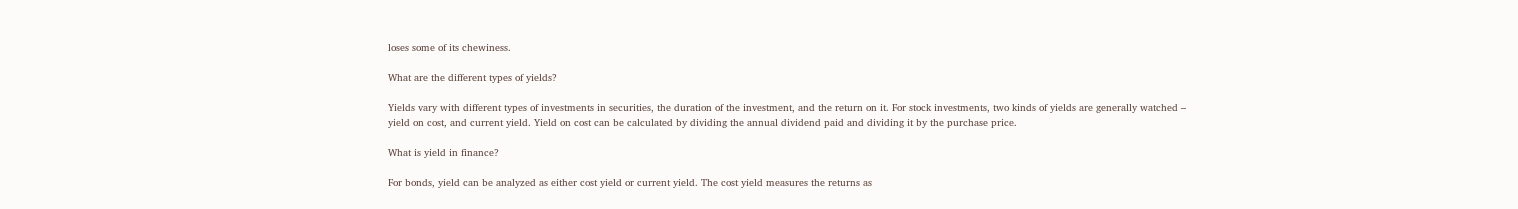loses some of its chewiness.

What are the different types of yields?

Yields vary with different types of investments in securities, the duration of the investment, and the return on it. For stock investments, two kinds of yields are generally watched – yield on cost, and current yield. Yield on cost can be calculated by dividing the annual dividend paid and dividing it by the purchase price.

What is yield in finance?

For bonds, yield can be analyzed as either cost yield or current yield. The cost yield measures the returns as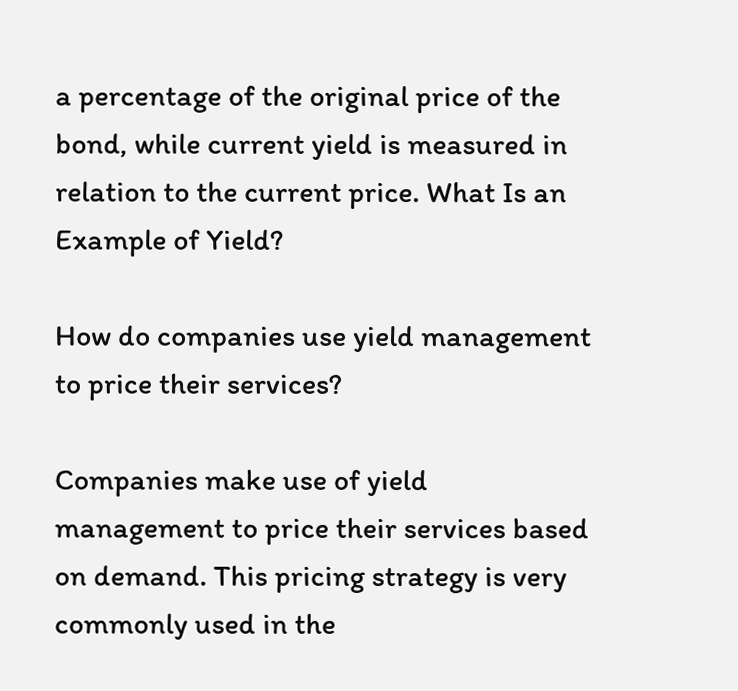a percentage of the original price of the bond, while current yield is measured in relation to the current price. What Is an Example of Yield?

How do companies use yield management to price their services?

Companies make use of yield management to price their services based on demand. This pricing strategy is very commonly used in the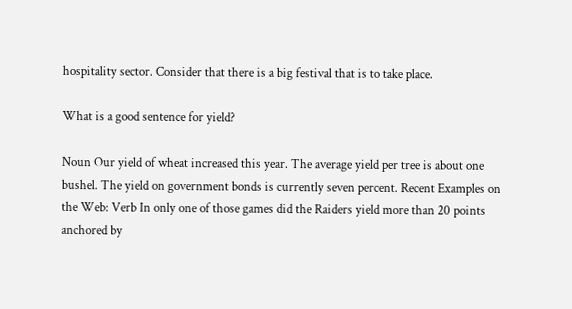hospitality sector. Consider that there is a big festival that is to take place.

What is a good sentence for yield?

Noun Our yield of wheat increased this year. The average yield per tree is about one bushel. The yield on government bonds is currently seven percent. Recent Examples on the Web: Verb In only one of those games did the Raiders yield more than 20 points anchored by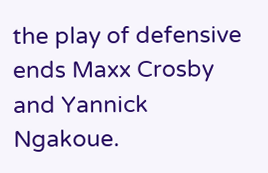the play of defensive ends Maxx Crosby and Yannick Ngakoue.